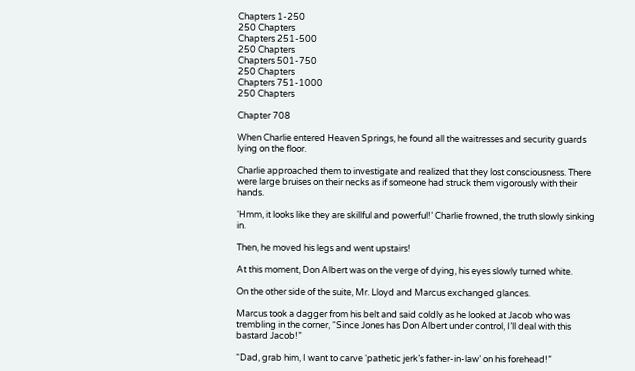Chapters 1-250
250 Chapters
Chapters 251-500
250 Chapters
Chapters 501-750
250 Chapters
Chapters 751-1000
250 Chapters

Chapter 708

When Charlie entered Heaven Springs, he found all the waitresses and security guards lying on the floor.

Charlie approached them to investigate and realized that they lost consciousness. There were large bruises on their necks as if someone had struck them vigorously with their hands.

‘Hmm, it looks like they are skillful and powerful!’ Charlie frowned, the truth slowly sinking in.

Then, he moved his legs and went upstairs!

At this moment, Don Albert was on the verge of dying, his eyes slowly turned white.

On the other side of the suite, Mr. Lloyd and Marcus exchanged glances.

Marcus took a dagger from his belt and said coldly as he looked at Jacob who was trembling in the corner, “Since Jones has Don Albert under control, I’ll deal with this bastard Jacob!”

“Dad, grab him, I want to carve ‘pathetic jerk’s father-in-law’ on his forehead!”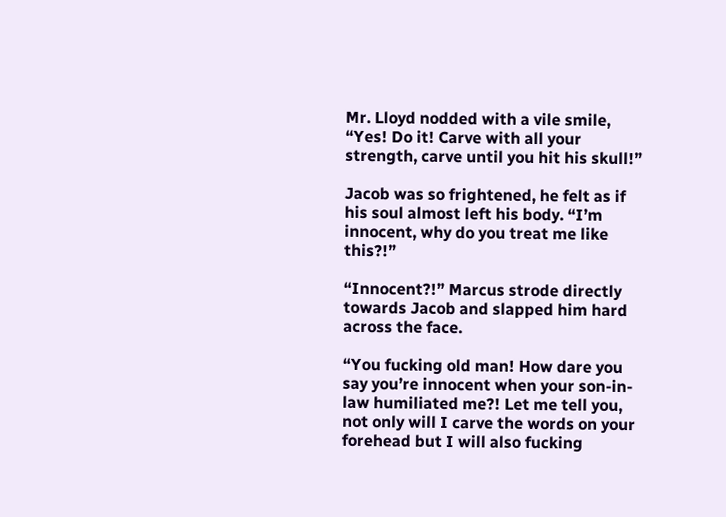Mr. Lloyd nodded with a vile smile, “Yes! Do it! Carve with all your strength, carve until you hit his skull!”

Jacob was so frightened, he felt as if his soul almost left his body. “I’m innocent, why do you treat me like this?!”

“Innocent?!” Marcus strode directly towards Jacob and slapped him hard across the face.

“You fucking old man! How dare you say you’re innocent when your son-in-law humiliated me?! Let me tell you, not only will I carve the words on your forehead but I will also fucking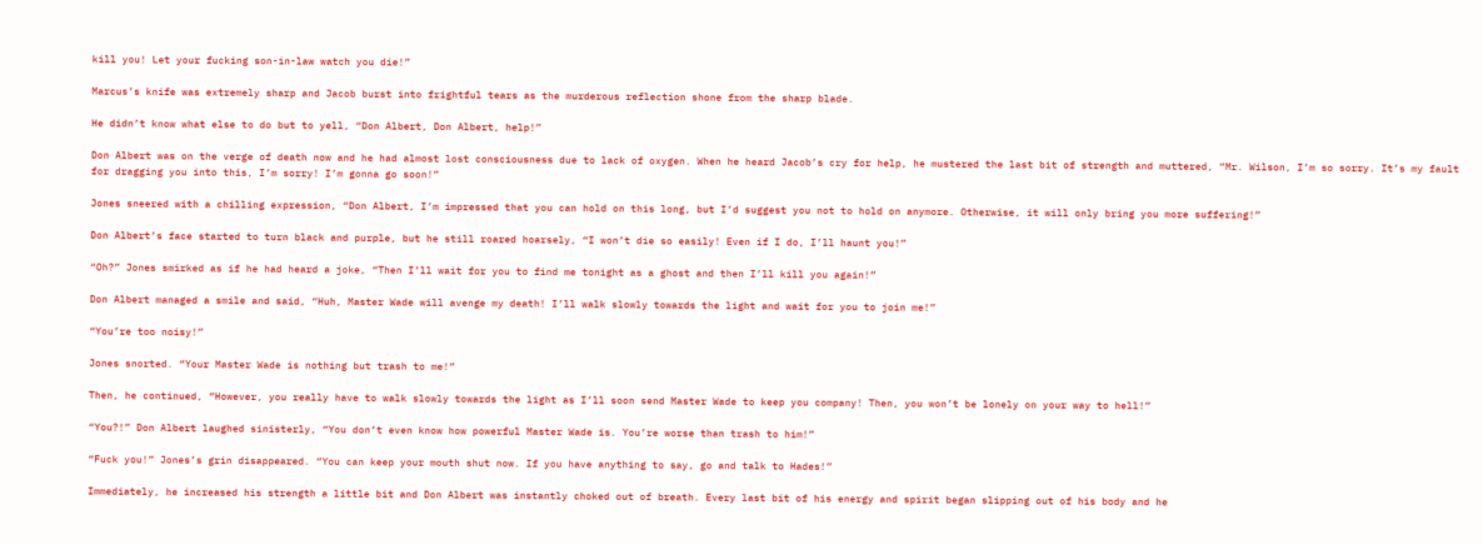kill you! Let your fucking son-in-law watch you die!”

Marcus’s knife was extremely sharp and Jacob burst into frightful tears as the murderous reflection shone from the sharp blade.

He didn’t know what else to do but to yell, “Don Albert, Don Albert, help!”

Don Albert was on the verge of death now and he had almost lost consciousness due to lack of oxygen. When he heard Jacob’s cry for help, he mustered the last bit of strength and muttered, “Mr. Wilson, I’m so sorry. It’s my fault for dragging you into this, I’m sorry! I’m gonna go soon!”

Jones sneered with a chilling expression, “Don Albert, I’m impressed that you can hold on this long, but I’d suggest you not to hold on anymore. Otherwise, it will only bring you more suffering!”

Don Albert’s face started to turn black and purple, but he still roared hoarsely, “I won’t die so easily! Even if I do, I’ll haunt you!”

“Oh?” Jones smirked as if he had heard a joke, “Then I’ll wait for you to find me tonight as a ghost and then I’ll kill you again!”

Don Albert managed a smile and said, “Huh, Master Wade will avenge my death! I’ll walk slowly towards the light and wait for you to join me!”

“You’re too noisy!”

Jones snorted. “Your Master Wade is nothing but trash to me!”

Then, he continued, “However, you really have to walk slowly towards the light as I’ll soon send Master Wade to keep you company! Then, you won’t be lonely on your way to hell!”

“You?!” Don Albert laughed sinisterly, “You don’t even know how powerful Master Wade is. You’re worse than trash to him!”

“Fuck you!” Jones’s grin disappeared. “You can keep your mouth shut now. If you have anything to say, go and talk to Hades!”

Immediately, he increased his strength a little bit and Don Albert was instantly choked out of breath. Every last bit of his energy and spirit began slipping out of his body and he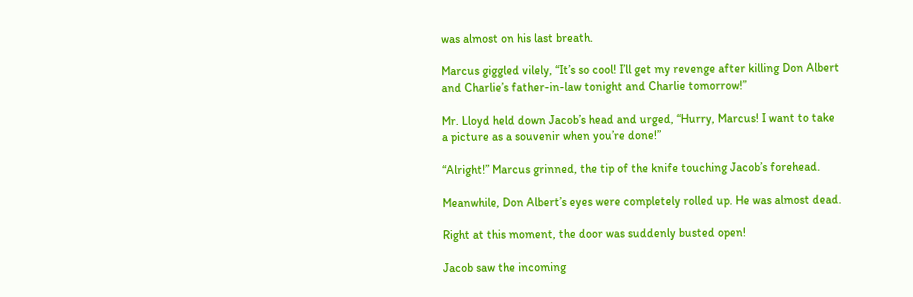was almost on his last breath.

Marcus giggled vilely, “It’s so cool! I’ll get my revenge after killing Don Albert and Charlie’s father-in-law tonight and Charlie tomorrow!”

Mr. Lloyd held down Jacob’s head and urged, “Hurry, Marcus! I want to take a picture as a souvenir when you’re done!”

“Alright!” Marcus grinned, the tip of the knife touching Jacob’s forehead.

Meanwhile, Don Albert’s eyes were completely rolled up. He was almost dead.

Right at this moment, the door was suddenly busted open!

Jacob saw the incoming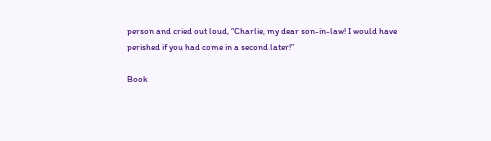person and cried out loud, “Charlie, my dear son-in-law! I would have perished if you had come in a second later!”

Book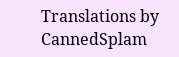Translations by CannedSplam